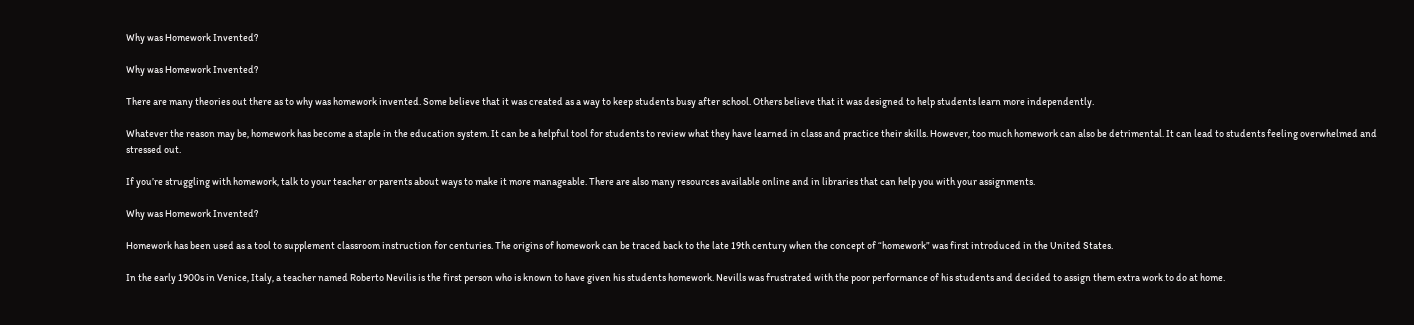Why was Homework Invented?

Why was Homework Invented?

There are many theories out there as to why was homework invented. Some believe that it was created as a way to keep students busy after school. Others believe that it was designed to help students learn more independently.

Whatever the reason may be, homework has become a staple in the education system. It can be a helpful tool for students to review what they have learned in class and practice their skills. However, too much homework can also be detrimental. It can lead to students feeling overwhelmed and stressed out.

If you’re struggling with homework, talk to your teacher or parents about ways to make it more manageable. There are also many resources available online and in libraries that can help you with your assignments.

Why was Homework Invented?

Homework has been used as a tool to supplement classroom instruction for centuries. The origins of homework can be traced back to the late 19th century when the concept of “homework” was first introduced in the United States.

In the early 1900s in Venice, Italy, a teacher named Roberto Nevilis is the first person who is known to have given his students homework. Nevills was frustrated with the poor performance of his students and decided to assign them extra work to do at home.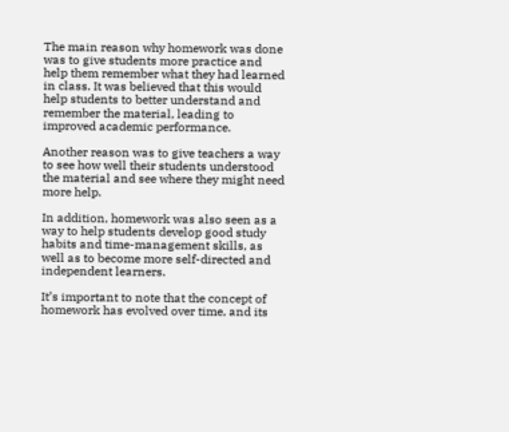The main reason why homework was done was to give students more practice and help them remember what they had learned in class. It was believed that this would help students to better understand and remember the material, leading to improved academic performance.

Another reason was to give teachers a way to see how well their students understood the material and see where they might need more help.

In addition, homework was also seen as a way to help students develop good study habits and time-management skills, as well as to become more self-directed and independent learners.

It’s important to note that the concept of homework has evolved over time, and its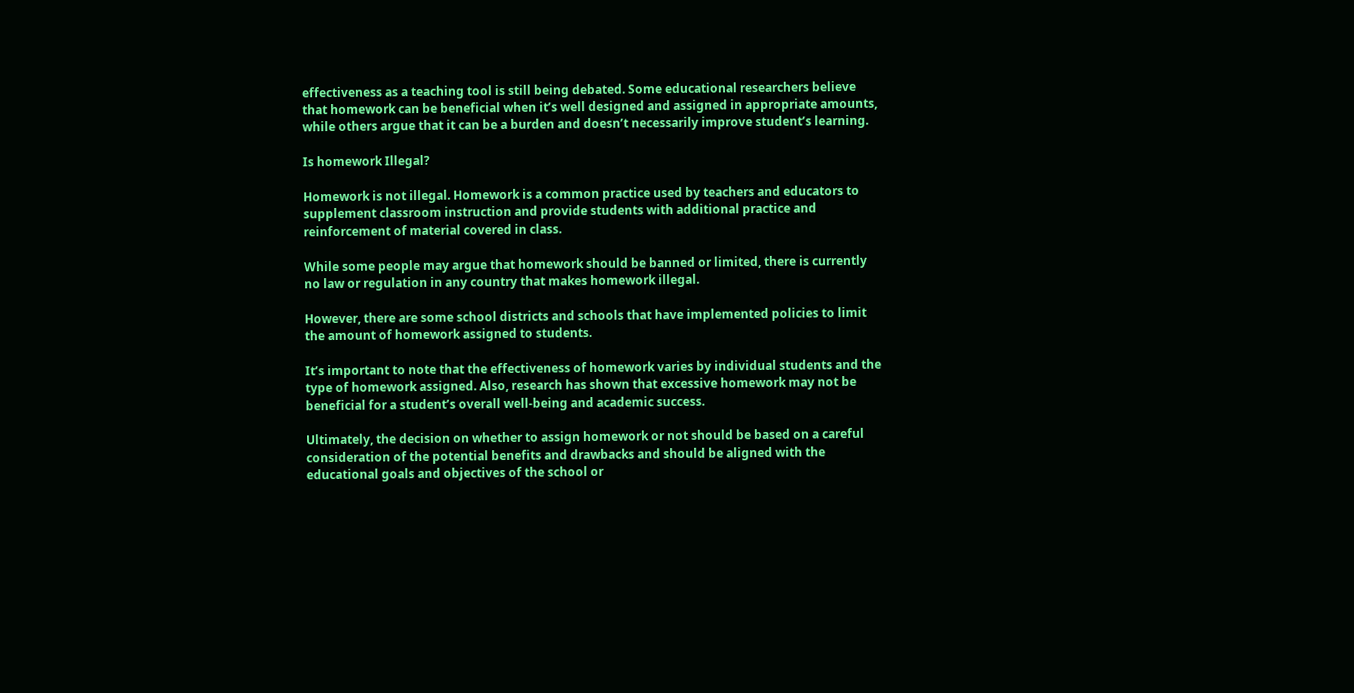effectiveness as a teaching tool is still being debated. Some educational researchers believe that homework can be beneficial when it’s well designed and assigned in appropriate amounts, while others argue that it can be a burden and doesn’t necessarily improve student’s learning.

Is homework Illegal?

Homework is not illegal. Homework is a common practice used by teachers and educators to supplement classroom instruction and provide students with additional practice and reinforcement of material covered in class.

While some people may argue that homework should be banned or limited, there is currently no law or regulation in any country that makes homework illegal.

However, there are some school districts and schools that have implemented policies to limit the amount of homework assigned to students.

It’s important to note that the effectiveness of homework varies by individual students and the type of homework assigned. Also, research has shown that excessive homework may not be beneficial for a student’s overall well-being and academic success.

Ultimately, the decision on whether to assign homework or not should be based on a careful consideration of the potential benefits and drawbacks and should be aligned with the educational goals and objectives of the school or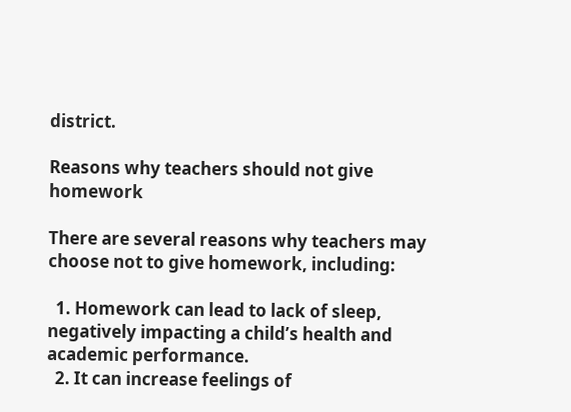district.

Reasons why teachers should not give homework

There are several reasons why teachers may choose not to give homework, including:

  1. Homework can lead to lack of sleep, negatively impacting a child’s health and academic performance.
  2. It can increase feelings of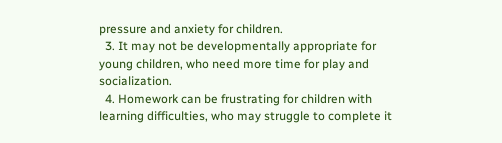pressure and anxiety for children.
  3. It may not be developmentally appropriate for young children, who need more time for play and socialization.
  4. Homework can be frustrating for children with learning difficulties, who may struggle to complete it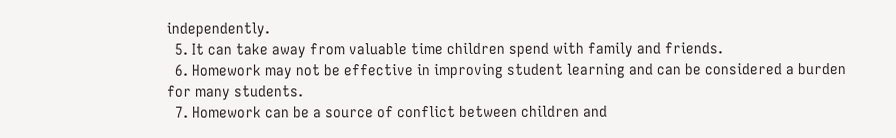independently.
  5. It can take away from valuable time children spend with family and friends.
  6. Homework may not be effective in improving student learning and can be considered a burden for many students.
  7. Homework can be a source of conflict between children and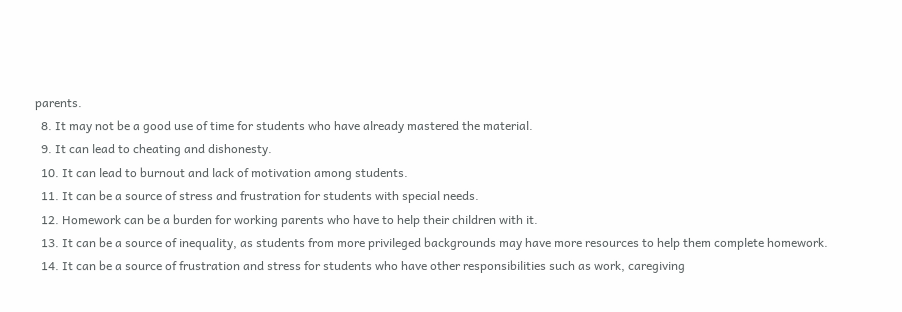parents.
  8. It may not be a good use of time for students who have already mastered the material.
  9. It can lead to cheating and dishonesty.
  10. It can lead to burnout and lack of motivation among students.
  11. It can be a source of stress and frustration for students with special needs.
  12. Homework can be a burden for working parents who have to help their children with it.
  13. It can be a source of inequality, as students from more privileged backgrounds may have more resources to help them complete homework.
  14. It can be a source of frustration and stress for students who have other responsibilities such as work, caregiving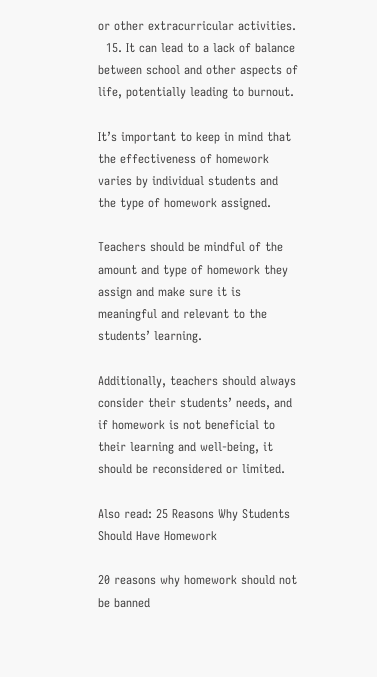or other extracurricular activities.
  15. It can lead to a lack of balance between school and other aspects of life, potentially leading to burnout.

It’s important to keep in mind that the effectiveness of homework varies by individual students and the type of homework assigned.

Teachers should be mindful of the amount and type of homework they assign and make sure it is meaningful and relevant to the students’ learning.

Additionally, teachers should always consider their students’ needs, and if homework is not beneficial to their learning and well-being, it should be reconsidered or limited.

Also read: 25 Reasons Why Students Should Have Homework

20 reasons why homework should not be banned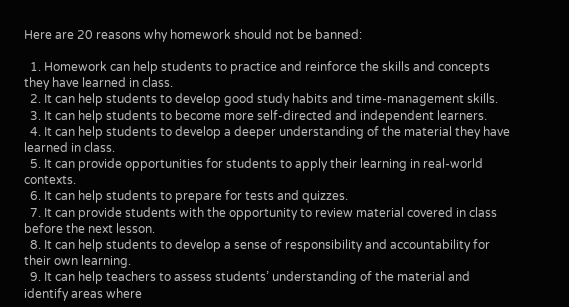Here are 20 reasons why homework should not be banned:

  1. Homework can help students to practice and reinforce the skills and concepts they have learned in class.
  2. It can help students to develop good study habits and time-management skills.
  3. It can help students to become more self-directed and independent learners.
  4. It can help students to develop a deeper understanding of the material they have learned in class.
  5. It can provide opportunities for students to apply their learning in real-world contexts.
  6. It can help students to prepare for tests and quizzes.
  7. It can provide students with the opportunity to review material covered in class before the next lesson.
  8. It can help students to develop a sense of responsibility and accountability for their own learning.
  9. It can help teachers to assess students’ understanding of the material and identify areas where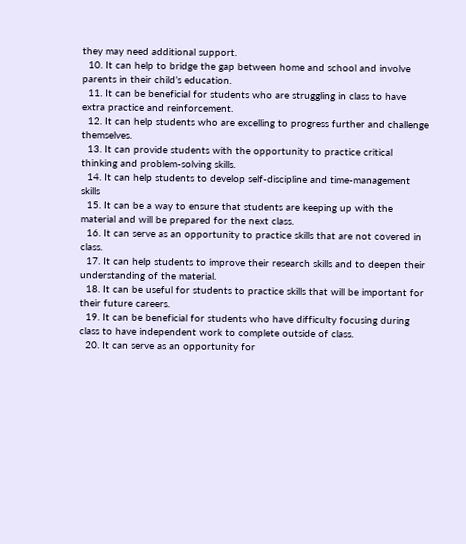they may need additional support.
  10. It can help to bridge the gap between home and school and involve parents in their child’s education.
  11. It can be beneficial for students who are struggling in class to have extra practice and reinforcement.
  12. It can help students who are excelling to progress further and challenge themselves.
  13. It can provide students with the opportunity to practice critical thinking and problem-solving skills.
  14. It can help students to develop self-discipline and time-management skills
  15. It can be a way to ensure that students are keeping up with the material and will be prepared for the next class.
  16. It can serve as an opportunity to practice skills that are not covered in class.
  17. It can help students to improve their research skills and to deepen their understanding of the material.
  18. It can be useful for students to practice skills that will be important for their future careers.
  19. It can be beneficial for students who have difficulty focusing during class to have independent work to complete outside of class.
  20. It can serve as an opportunity for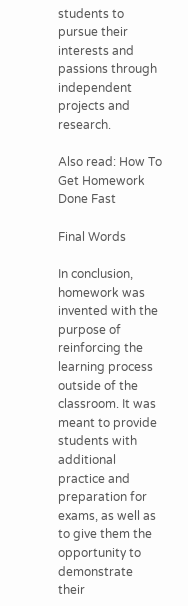students to pursue their interests and passions through independent projects and research.

Also read: How To Get Homework Done Fast

Final Words

In conclusion, homework was invented with the purpose of reinforcing the learning process outside of the classroom. It was meant to provide students with additional practice and preparation for exams, as well as to give them the opportunity to demonstrate their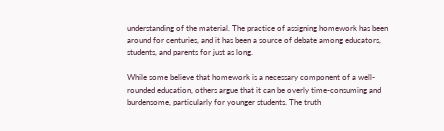understanding of the material. The practice of assigning homework has been around for centuries, and it has been a source of debate among educators, students, and parents for just as long.

While some believe that homework is a necessary component of a well-rounded education, others argue that it can be overly time-consuming and burdensome, particularly for younger students. The truth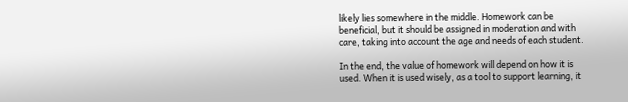likely lies somewhere in the middle. Homework can be beneficial, but it should be assigned in moderation and with care, taking into account the age and needs of each student.

In the end, the value of homework will depend on how it is used. When it is used wisely, as a tool to support learning, it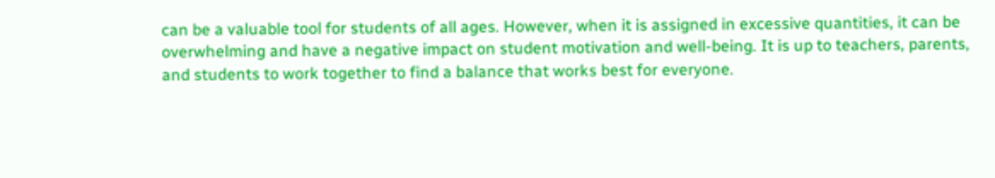can be a valuable tool for students of all ages. However, when it is assigned in excessive quantities, it can be overwhelming and have a negative impact on student motivation and well-being. It is up to teachers, parents, and students to work together to find a balance that works best for everyone.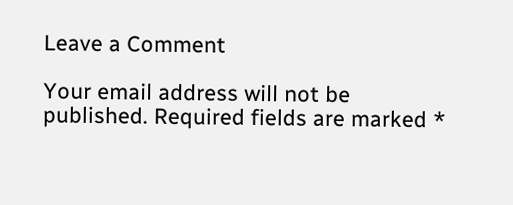Leave a Comment

Your email address will not be published. Required fields are marked *